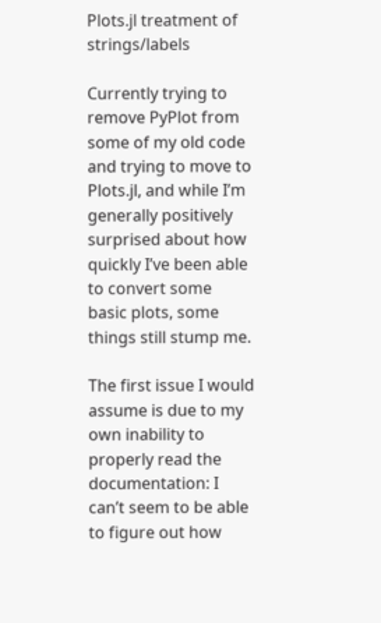Plots.jl treatment of strings/labels

Currently trying to remove PyPlot from some of my old code and trying to move to Plots.jl, and while I’m generally positively surprised about how quickly I’ve been able to convert some basic plots, some things still stump me.

The first issue I would assume is due to my own inability to properly read the documentation: I can’t seem to be able to figure out how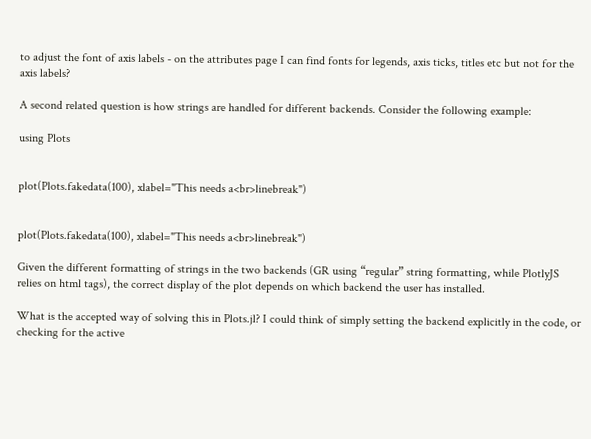to adjust the font of axis labels - on the attributes page I can find fonts for legends, axis ticks, titles etc but not for the axis labels?

A second related question is how strings are handled for different backends. Consider the following example:

using Plots


plot(Plots.fakedata(100), xlabel="This needs a<br>linebreak")


plot(Plots.fakedata(100), xlabel="This needs a<br>linebreak")

Given the different formatting of strings in the two backends (GR using “regular” string formatting, while PlotlyJS relies on html tags), the correct display of the plot depends on which backend the user has installed.

What is the accepted way of solving this in Plots.jl? I could think of simply setting the backend explicitly in the code, or checking for the active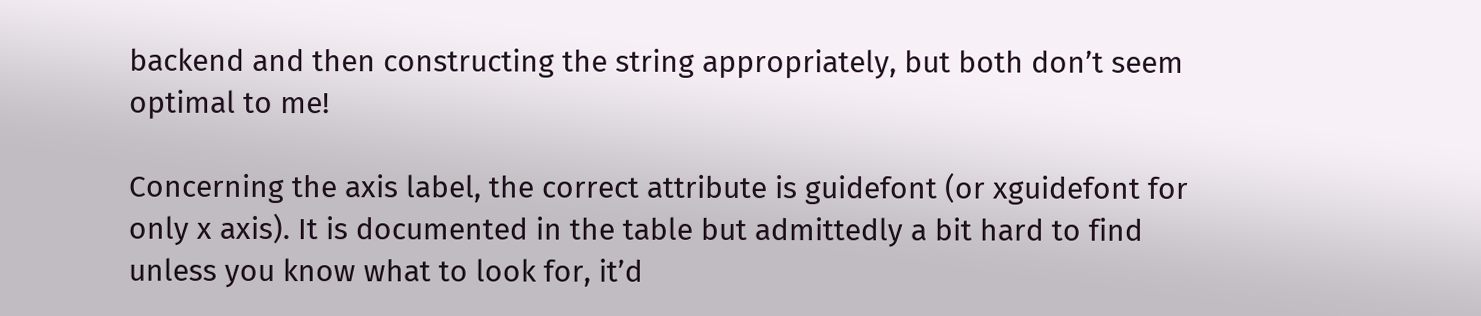backend and then constructing the string appropriately, but both don’t seem optimal to me!

Concerning the axis label, the correct attribute is guidefont (or xguidefont for only x axis). It is documented in the table but admittedly a bit hard to find unless you know what to look for, it’d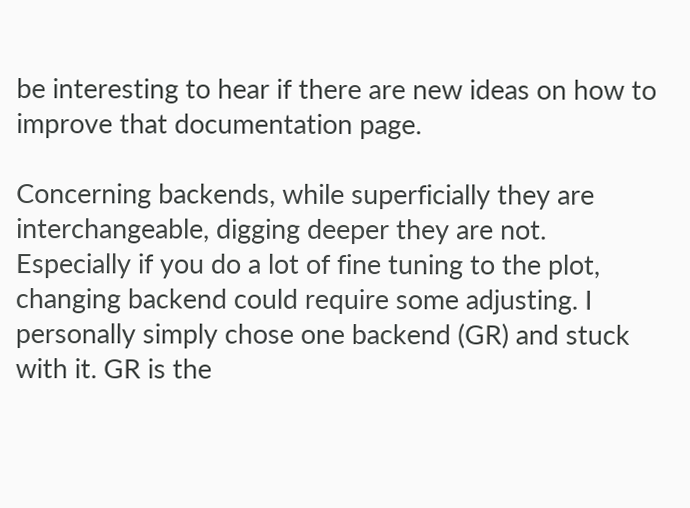be interesting to hear if there are new ideas on how to improve that documentation page.

Concerning backends, while superficially they are interchangeable, digging deeper they are not. Especially if you do a lot of fine tuning to the plot, changing backend could require some adjusting. I personally simply chose one backend (GR) and stuck with it. GR is the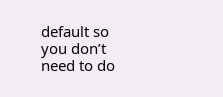default so you don’t need to do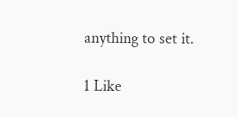anything to set it.

1 Like